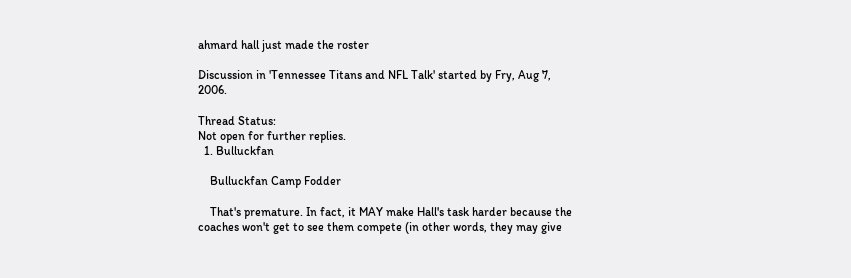ahmard hall just made the roster

Discussion in 'Tennessee Titans and NFL Talk' started by Fry, Aug 7, 2006.

Thread Status:
Not open for further replies.
  1. Bulluckfan

    Bulluckfan Camp Fodder

    That's premature. In fact, it MAY make Hall's task harder because the coaches won't get to see them compete (in other words, they may give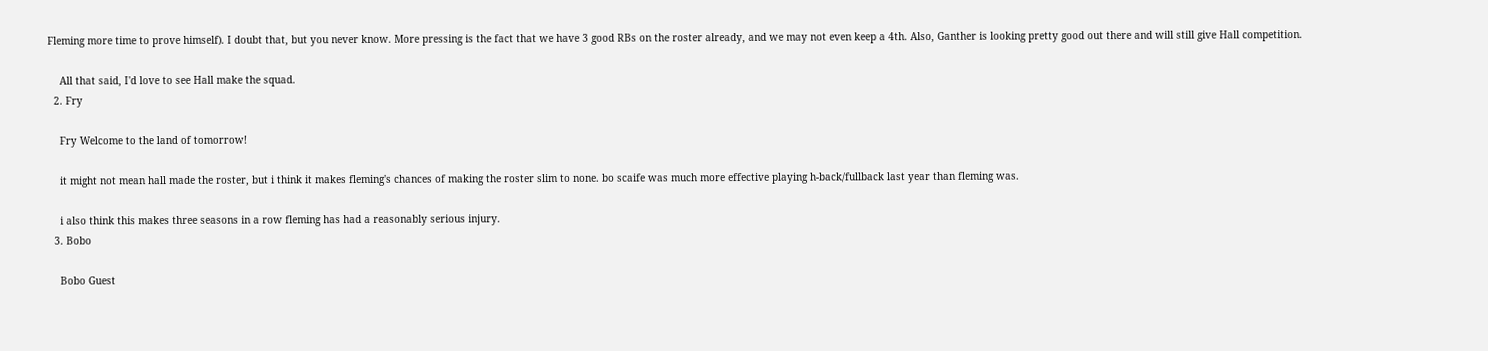Fleming more time to prove himself). I doubt that, but you never know. More pressing is the fact that we have 3 good RBs on the roster already, and we may not even keep a 4th. Also, Ganther is looking pretty good out there and will still give Hall competition.

    All that said, I'd love to see Hall make the squad.
  2. Fry

    Fry Welcome to the land of tomorrow!

    it might not mean hall made the roster, but i think it makes fleming's chances of making the roster slim to none. bo scaife was much more effective playing h-back/fullback last year than fleming was.

    i also think this makes three seasons in a row fleming has had a reasonably serious injury.
  3. Bobo

    Bobo Guest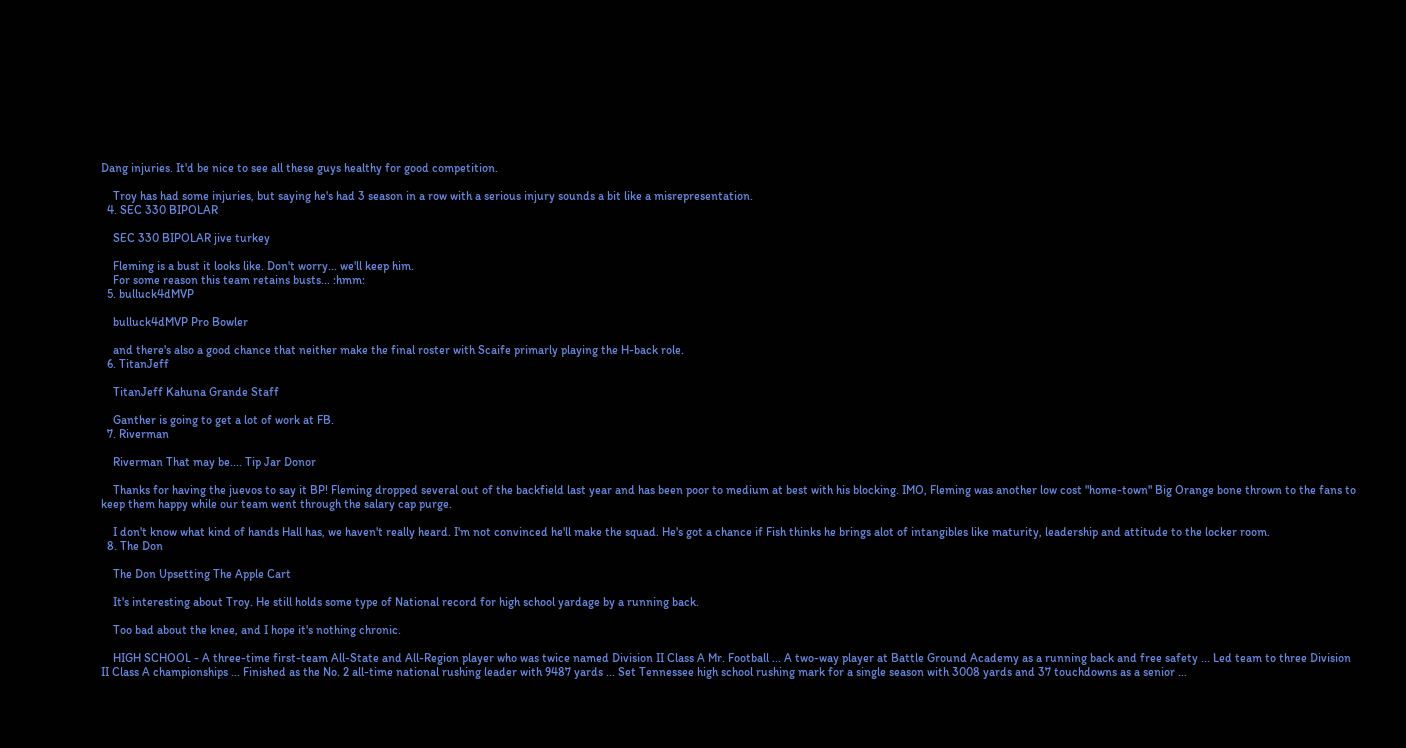Dang injuries. It'd be nice to see all these guys healthy for good competition.

    Troy has had some injuries, but saying he's had 3 season in a row with a serious injury sounds a bit like a misrepresentation.
  4. SEC 330 BIPOLAR

    SEC 330 BIPOLAR jive turkey

    Fleming is a bust it looks like. Don't worry... we'll keep him.
    For some reason this team retains busts... :hmm:
  5. bulluck4dMVP

    bulluck4dMVP Pro Bowler

    and there's also a good chance that neither make the final roster with Scaife primarly playing the H-back role.
  6. TitanJeff

    TitanJeff Kahuna Grande Staff

    Ganther is going to get a lot of work at FB.
  7. Riverman

    Riverman That may be.... Tip Jar Donor

    Thanks for having the juevos to say it BP! Fleming dropped several out of the backfield last year and has been poor to medium at best with his blocking. IMO, Fleming was another low cost "home-town" Big Orange bone thrown to the fans to keep them happy while our team went through the salary cap purge.

    I don't know what kind of hands Hall has, we haven't really heard. I'm not convinced he'll make the squad. He's got a chance if Fish thinks he brings alot of intangibles like maturity, leadership and attitude to the locker room.
  8. The Don

    The Don Upsetting The Apple Cart

    It's interesting about Troy. He still holds some type of National record for high school yardage by a running back.

    Too bad about the knee, and I hope it's nothing chronic.

    HIGH SCHOOL - A three-time first-team All-State and All-Region player who was twice named Division II Class A Mr. Football ... A two-way player at Battle Ground Academy as a running back and free safety ... Led team to three Division II Class A championships ... Finished as the No. 2 all-time national rushing leader with 9487 yards ... Set Tennessee high school rushing mark for a single season with 3008 yards and 37 touchdowns as a senior ...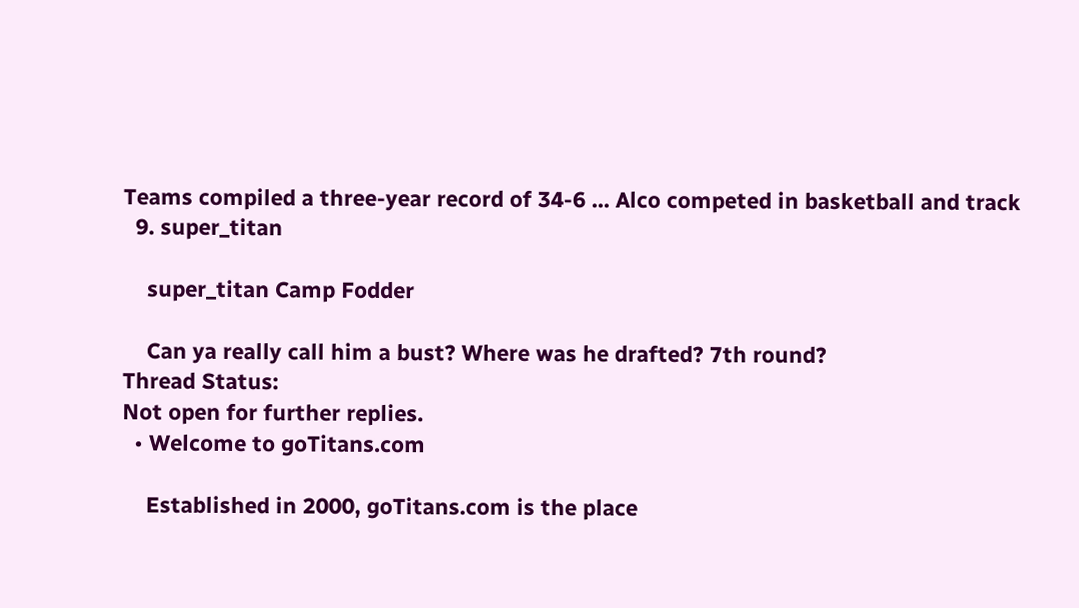Teams compiled a three-year record of 34-6 ... Alco competed in basketball and track
  9. super_titan

    super_titan Camp Fodder

    Can ya really call him a bust? Where was he drafted? 7th round?
Thread Status:
Not open for further replies.
  • Welcome to goTitans.com

    Established in 2000, goTitans.com is the place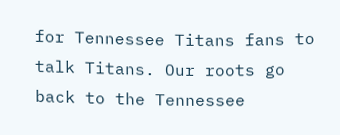for Tennessee Titans fans to talk Titans. Our roots go back to the Tennessee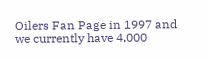Oilers Fan Page in 1997 and we currently have 4,000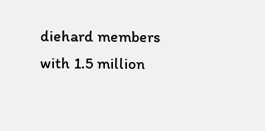diehard members with 1.5 million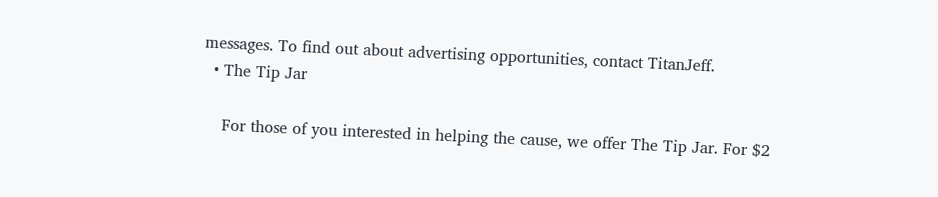messages. To find out about advertising opportunities, contact TitanJeff.
  • The Tip Jar

    For those of you interested in helping the cause, we offer The Tip Jar. For $2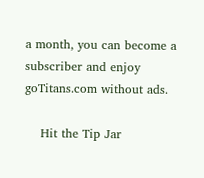a month, you can become a subscriber and enjoy goTitans.com without ads.

    Hit the Tip Jar